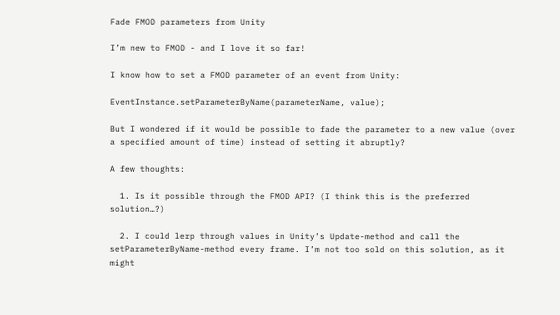Fade FMOD parameters from Unity

I’m new to FMOD - and I love it so far!

I know how to set a FMOD parameter of an event from Unity:

EventInstance.setParameterByName(parameterName, value);

But I wondered if it would be possible to fade the parameter to a new value (over a specified amount of time) instead of setting it abruptly?

A few thoughts:

  1. Is it possible through the FMOD API? (I think this is the preferred solution…?)

  2. I could lerp through values in Unity’s Update-method and call the setParameterByName-method every frame. I’m not too sold on this solution, as it might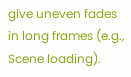give uneven fades in long frames (e.g., Scene loading).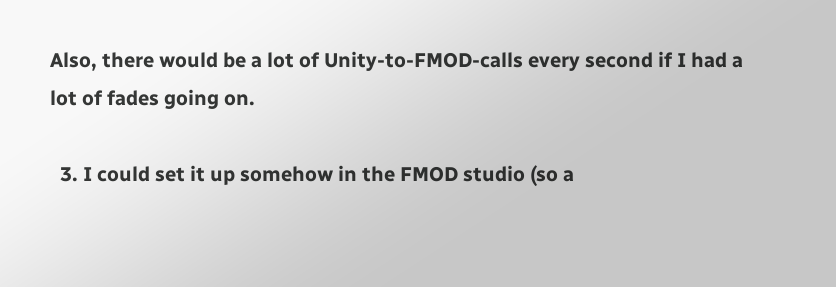Also, there would be a lot of Unity-to-FMOD-calls every second if I had a lot of fades going on.

  3. I could set it up somehow in the FMOD studio (so a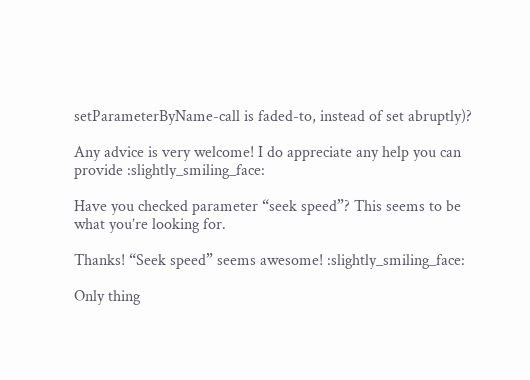setParameterByName-call is faded-to, instead of set abruptly)?

Any advice is very welcome! I do appreciate any help you can provide :slightly_smiling_face:

Have you checked parameter “seek speed”? This seems to be what you’re looking for.

Thanks! “Seek speed” seems awesome! :slightly_smiling_face:

Only thing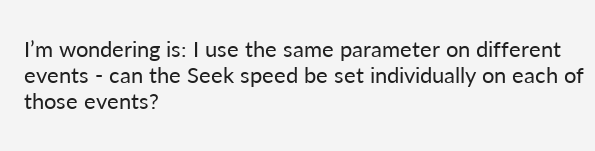I’m wondering is: I use the same parameter on different events - can the Seek speed be set individually on each of those events?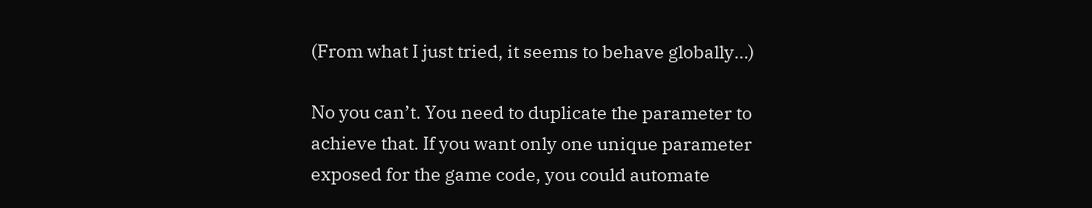(From what I just tried, it seems to behave globally…)

No you can’t. You need to duplicate the parameter to achieve that. If you want only one unique parameter exposed for the game code, you could automate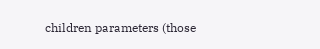children parameters (those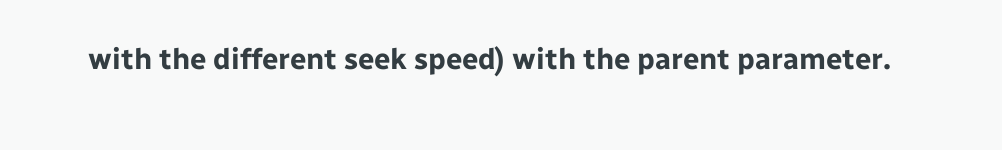with the different seek speed) with the parent parameter.